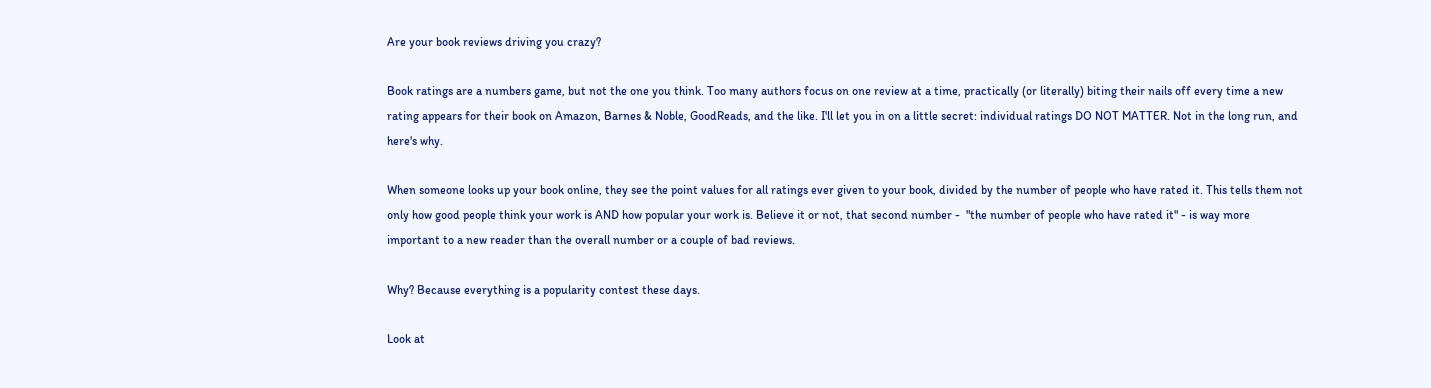Are your book reviews driving you crazy?

Book ratings are a numbers game, but not the one you think. Too many authors focus on one review at a time, practically (or literally) biting their nails off every time a new rating appears for their book on Amazon, Barnes & Noble, GoodReads, and the like. I'll let you in on a little secret: individual ratings DO NOT MATTER. Not in the long run, and here's why.

When someone looks up your book online, they see the point values for all ratings ever given to your book, divided by the number of people who have rated it. This tells them not only how good people think your work is AND how popular your work is. Believe it or not, that second number -  "the number of people who have rated it" - is way more important to a new reader than the overall number or a couple of bad reviews.

Why? Because everything is a popularity contest these days.

Look at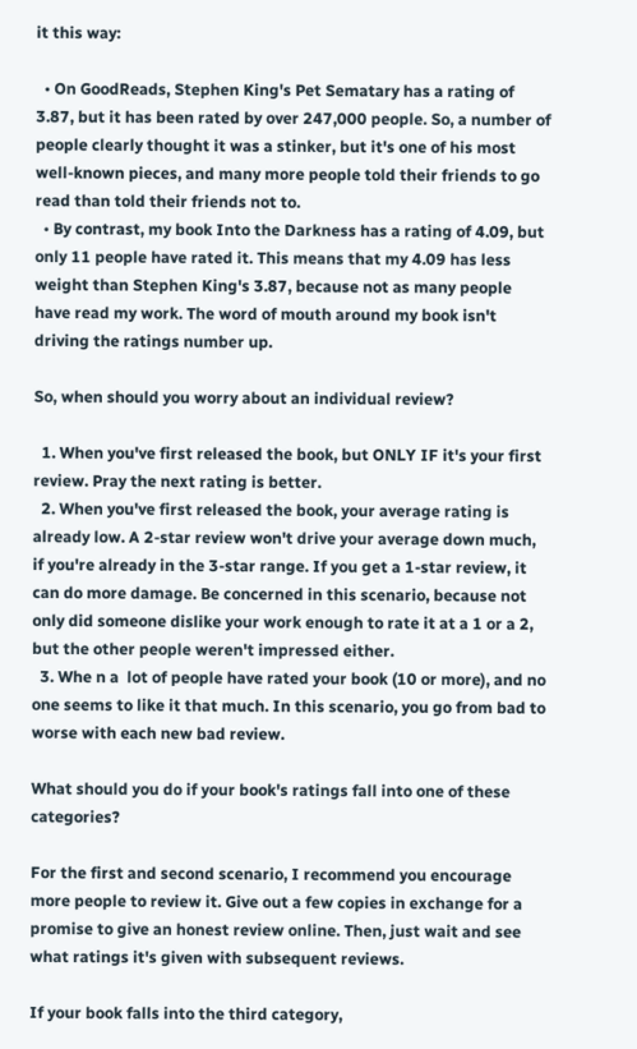it this way:

  • On GoodReads, Stephen King's Pet Sematary has a rating of 3.87, but it has been rated by over 247,000 people. So, a number of people clearly thought it was a stinker, but it's one of his most well-known pieces, and many more people told their friends to go read than told their friends not to.
  • By contrast, my book Into the Darkness has a rating of 4.09, but only 11 people have rated it. This means that my 4.09 has less weight than Stephen King's 3.87, because not as many people have read my work. The word of mouth around my book isn't driving the ratings number up.

So, when should you worry about an individual review?

  1. When you've first released the book, but ONLY IF it's your first review. Pray the next rating is better.
  2. When you've first released the book, your average rating is already low. A 2-star review won't drive your average down much, if you're already in the 3-star range. If you get a 1-star review, it can do more damage. Be concerned in this scenario, because not only did someone dislike your work enough to rate it at a 1 or a 2, but the other people weren't impressed either.
  3. Whe n a  lot of people have rated your book (10 or more), and no one seems to like it that much. In this scenario, you go from bad to worse with each new bad review.

What should you do if your book's ratings fall into one of these categories?

For the first and second scenario, I recommend you encourage more people to review it. Give out a few copies in exchange for a promise to give an honest review online. Then, just wait and see what ratings it's given with subsequent reviews.

If your book falls into the third category,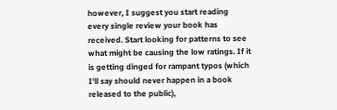however, I suggest you start reading every single review your book has received. Start looking for patterns to see what might be causing the low ratings. If it is getting dinged for rampant typos (which I'll say should never happen in a book released to the public),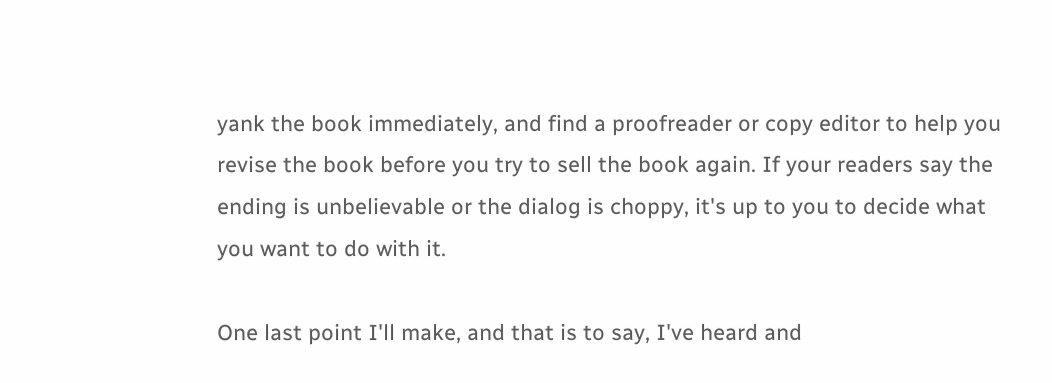yank the book immediately, and find a proofreader or copy editor to help you revise the book before you try to sell the book again. If your readers say the ending is unbelievable or the dialog is choppy, it's up to you to decide what you want to do with it.

One last point I'll make, and that is to say, I've heard and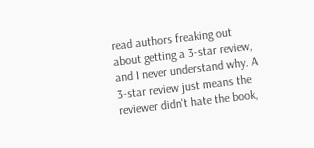read authors freaking out about getting a 3-star review, and I never understand why. A 3-star review just means the reviewer didn't hate the book,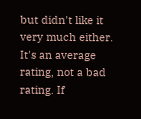but didn't like it very much either. It's an average rating, not a bad rating. If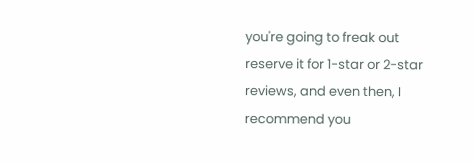you're going to freak out reserve it for 1-star or 2-star reviews, and even then, I recommend you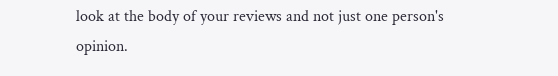look at the body of your reviews and not just one person's opinion.